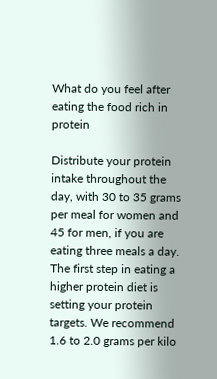What do you feel after eating the food rich in protein

Distribute your protein intake throughout the day, with 30 to 35 grams per meal for women and 45 for men, if you are eating three meals a day. The first step in eating a higher protein diet is setting your protein targets. We recommend 1.6 to 2.0 grams per kilo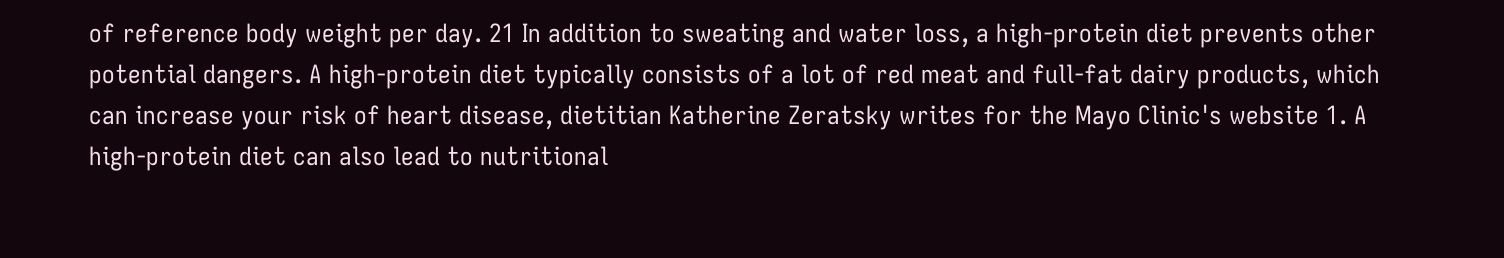of reference body weight per day. 21 In addition to sweating and water loss, a high-protein diet prevents other potential dangers. A high-protein diet typically consists of a lot of red meat and full-fat dairy products, which can increase your risk of heart disease, dietitian Katherine Zeratsky writes for the Mayo Clinic's website 1. A high-protein diet can also lead to nutritional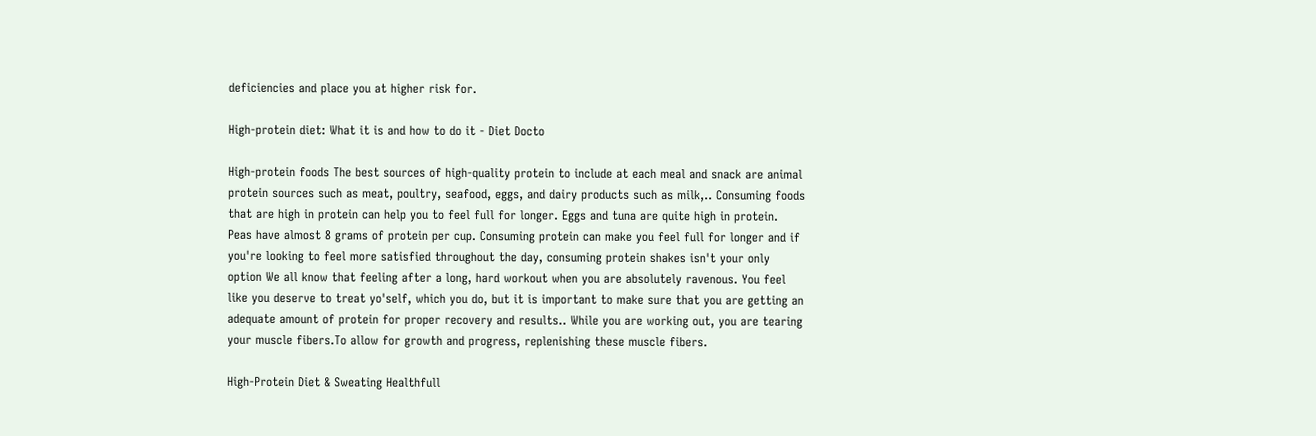deficiencies and place you at higher risk for.

High-protein diet: What it is and how to do it - Diet Docto

High-protein foods The best sources of high-quality protein to include at each meal and snack are animal protein sources such as meat, poultry, seafood, eggs, and dairy products such as milk,.. Consuming foods that are high in protein can help you to feel full for longer. Eggs and tuna are quite high in protein. Peas have almost 8 grams of protein per cup. Consuming protein can make you feel full for longer and if you're looking to feel more satisfied throughout the day, consuming protein shakes isn't your only option We all know that feeling after a long, hard workout when you are absolutely ravenous. You feel like you deserve to treat yo'self, which you do, but it is important to make sure that you are getting an adequate amount of protein for proper recovery and results.. While you are working out, you are tearing your muscle fibers.To allow for growth and progress, replenishing these muscle fibers.

High-Protein Diet & Sweating Healthfull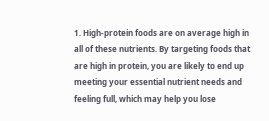1. High-protein foods are on average high in all of these nutrients. By targeting foods that are high in protein, you are likely to end up meeting your essential nutrient needs and feeling full, which may help you lose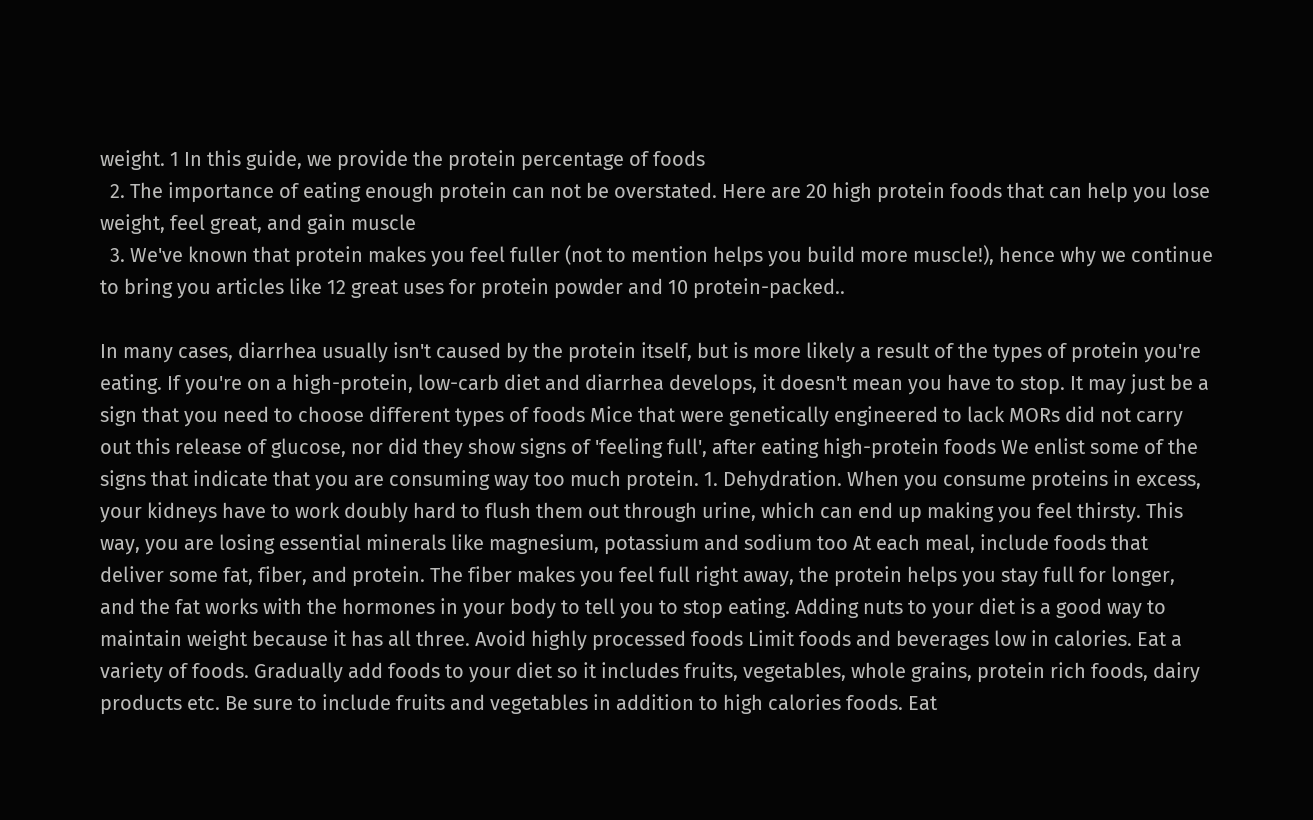weight. 1 In this guide, we provide the protein percentage of foods
  2. The importance of eating enough protein can not be overstated. Here are 20 high protein foods that can help you lose weight, feel great, and gain muscle
  3. We've known that protein makes you feel fuller (not to mention helps you build more muscle!), hence why we continue to bring you articles like 12 great uses for protein powder and 10 protein-packed..

In many cases, diarrhea usually isn't caused by the protein itself, but is more likely a result of the types of protein you're eating. If you're on a high-protein, low-carb diet and diarrhea develops, it doesn't mean you have to stop. It may just be a sign that you need to choose different types of foods Mice that were genetically engineered to lack MORs did not carry out this release of glucose, nor did they show signs of 'feeling full', after eating high-protein foods We enlist some of the signs that indicate that you are consuming way too much protein. 1. Dehydration. When you consume proteins in excess, your kidneys have to work doubly hard to flush them out through urine, which can end up making you feel thirsty. This way, you are losing essential minerals like magnesium, potassium and sodium too At each meal, include foods that deliver some fat, fiber, and protein. The fiber makes you feel full right away, the protein helps you stay full for longer, and the fat works with the hormones in your body to tell you to stop eating. Adding nuts to your diet is a good way to maintain weight because it has all three. Avoid highly processed foods Limit foods and beverages low in calories. Eat a variety of foods. Gradually add foods to your diet so it includes fruits, vegetables, whole grains, protein rich foods, dairy products etc. Be sure to include fruits and vegetables in addition to high calories foods. Eat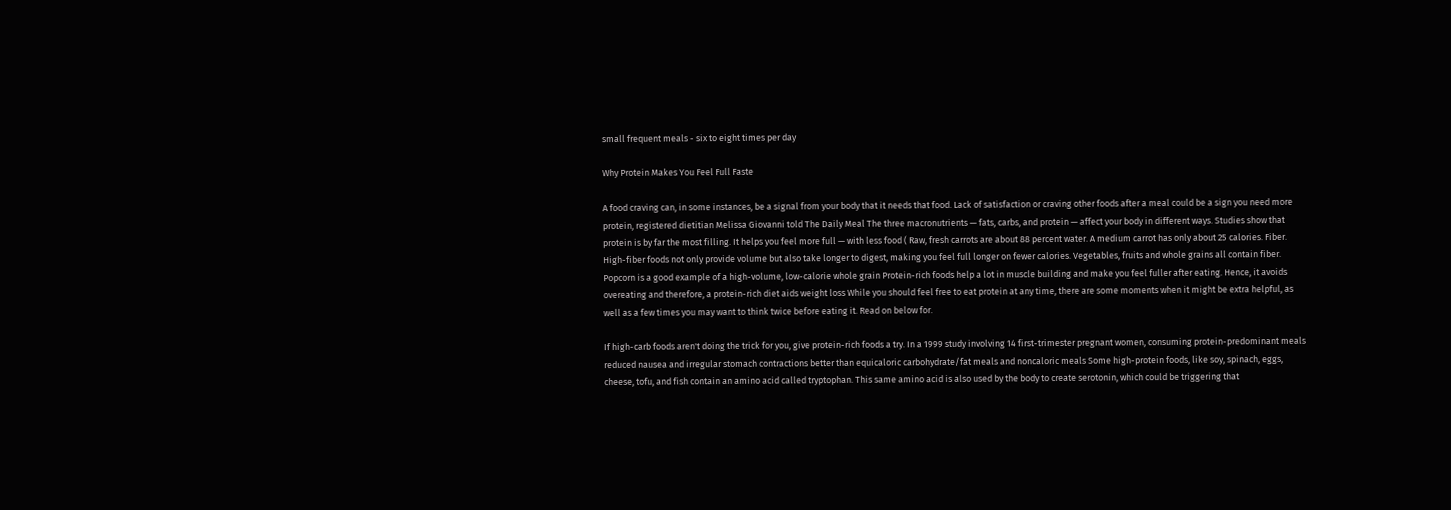small frequent meals - six to eight times per day

Why Protein Makes You Feel Full Faste

A food craving can, in some instances, be a signal from your body that it needs that food. Lack of satisfaction or craving other foods after a meal could be a sign you need more protein, registered dietitian Melissa Giovanni told The Daily Meal The three macronutrients — fats, carbs, and protein — affect your body in different ways. Studies show that protein is by far the most filling. It helps you feel more full — with less food ( Raw, fresh carrots are about 88 percent water. A medium carrot has only about 25 calories. Fiber. High-fiber foods not only provide volume but also take longer to digest, making you feel full longer on fewer calories. Vegetables, fruits and whole grains all contain fiber. Popcorn is a good example of a high-volume, low-calorie whole grain Protein-rich foods help a lot in muscle building and make you feel fuller after eating. Hence, it avoids overeating and therefore, a protein-rich diet aids weight loss While you should feel free to eat protein at any time, there are some moments when it might be extra helpful, as well as a few times you may want to think twice before eating it. Read on below for.

If high-carb foods aren't doing the trick for you, give protein-rich foods a try. In a 1999 study involving 14 first-trimester pregnant women, consuming protein-predominant meals reduced nausea and irregular stomach contractions better than equicaloric carbohydrate/fat meals and noncaloric meals Some high-protein foods, like soy, spinach, eggs, cheese, tofu, and fish contain an amino acid called tryptophan. This same amino acid is also used by the body to create serotonin, which could be triggering that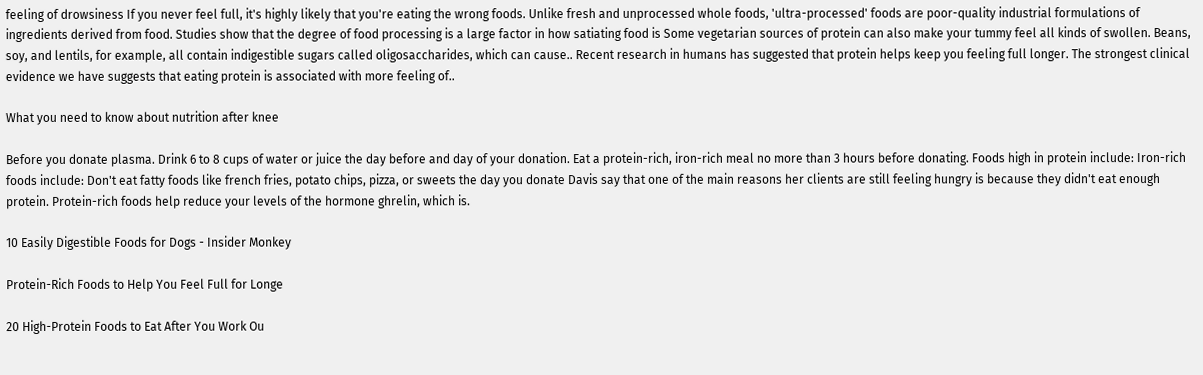feeling of drowsiness If you never feel full, it's highly likely that you're eating the wrong foods. Unlike fresh and unprocessed whole foods, 'ultra-processed' foods are poor-quality industrial formulations of ingredients derived from food. Studies show that the degree of food processing is a large factor in how satiating food is Some vegetarian sources of protein can also make your tummy feel all kinds of swollen. Beans, soy, and lentils, for example, all contain indigestible sugars called oligosaccharides, which can cause.. Recent research in humans has suggested that protein helps keep you feeling full longer. The strongest clinical evidence we have suggests that eating protein is associated with more feeling of..

What you need to know about nutrition after knee

Before you donate plasma. Drink 6 to 8 cups of water or juice the day before and day of your donation. Eat a protein-rich, iron-rich meal no more than 3 hours before donating. Foods high in protein include: Iron-rich foods include: Don't eat fatty foods like french fries, potato chips, pizza, or sweets the day you donate Davis say that one of the main reasons her clients are still feeling hungry is because they didn't eat enough protein. Protein-rich foods help reduce your levels of the hormone ghrelin, which is.

10 Easily Digestible Foods for Dogs - Insider Monkey

Protein-Rich Foods to Help You Feel Full for Longe

20 High-Protein Foods to Eat After You Work Ou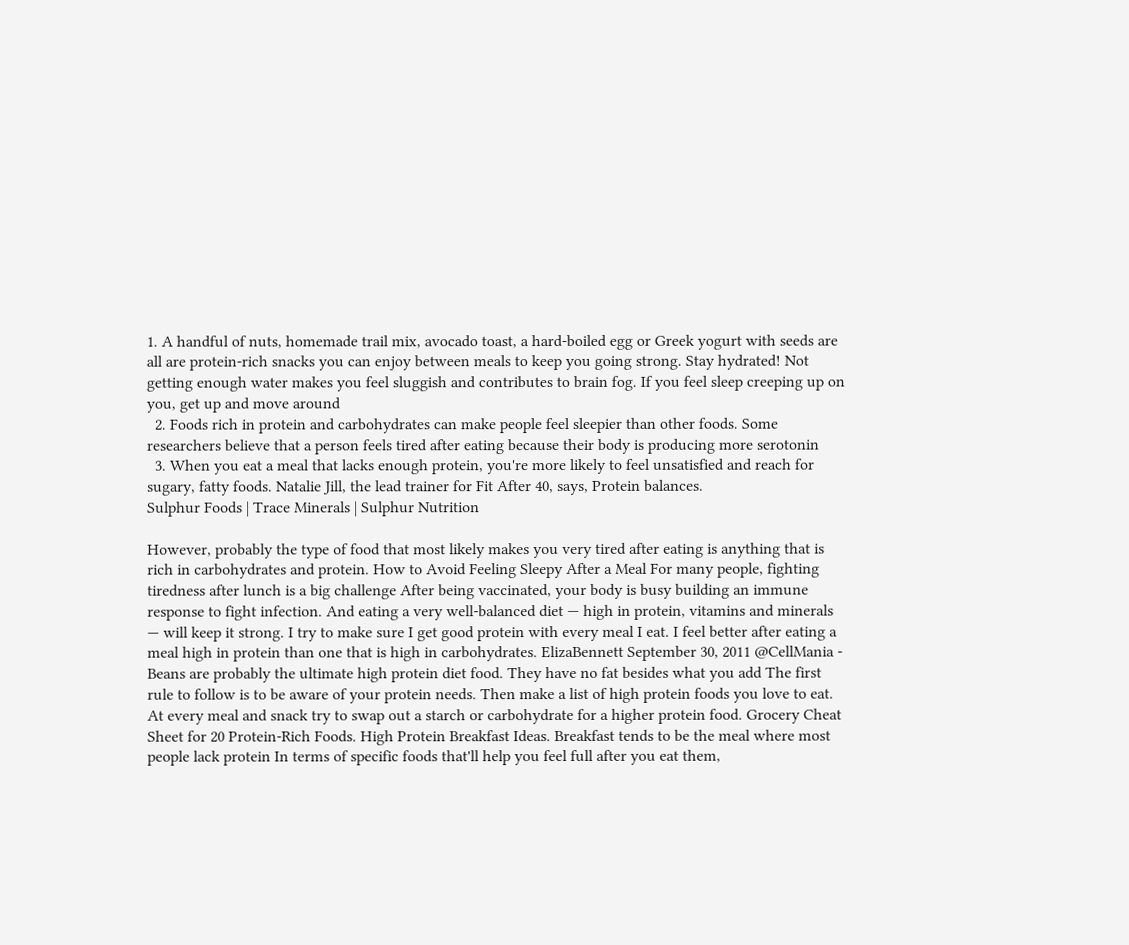1. A handful of nuts, homemade trail mix, avocado toast, a hard-boiled egg or Greek yogurt with seeds are all are protein-rich snacks you can enjoy between meals to keep you going strong. Stay hydrated! Not getting enough water makes you feel sluggish and contributes to brain fog. If you feel sleep creeping up on you, get up and move around
  2. Foods rich in protein and carbohydrates can make people feel sleepier than other foods. Some researchers believe that a person feels tired after eating because their body is producing more serotonin
  3. When you eat a meal that lacks enough protein, you're more likely to feel unsatisfied and reach for sugary, fatty foods. Natalie Jill, the lead trainer for Fit After 40, says, Protein balances.
Sulphur Foods | Trace Minerals | Sulphur Nutrition

However, probably the type of food that most likely makes you very tired after eating is anything that is rich in carbohydrates and protein. How to Avoid Feeling Sleepy After a Meal For many people, fighting tiredness after lunch is a big challenge After being vaccinated, your body is busy building an immune response to fight infection. And eating a very well-balanced diet — high in protein, vitamins and minerals — will keep it strong. I try to make sure I get good protein with every meal I eat. I feel better after eating a meal high in protein than one that is high in carbohydrates. ElizaBennett September 30, 2011 @CellMania - Beans are probably the ultimate high protein diet food. They have no fat besides what you add The first rule to follow is to be aware of your protein needs. Then make a list of high protein foods you love to eat. At every meal and snack try to swap out a starch or carbohydrate for a higher protein food. Grocery Cheat Sheet for 20 Protein-Rich Foods. High Protein Breakfast Ideas. Breakfast tends to be the meal where most people lack protein In terms of specific foods that'll help you feel full after you eat them,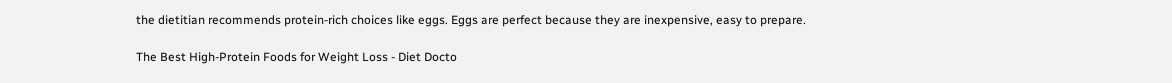the dietitian recommends protein-rich choices like eggs. Eggs are perfect because they are inexpensive, easy to prepare.

The Best High-Protein Foods for Weight Loss - Diet Docto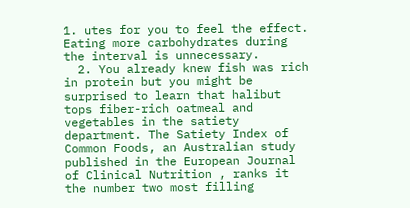1. utes for you to feel the effect. Eating more carbohydrates during the interval is unnecessary.
  2. You already knew fish was rich in protein but you might be surprised to learn that halibut tops fiber-rich oatmeal and vegetables in the satiety department. The Satiety Index of Common Foods, an Australian study published in the European Journal of Clinical Nutrition , ranks it the number two most filling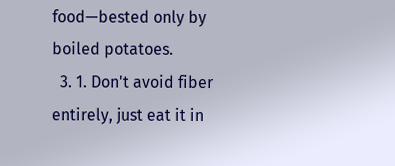food—bested only by boiled potatoes.
  3. 1. Don't avoid fiber entirely, just eat it in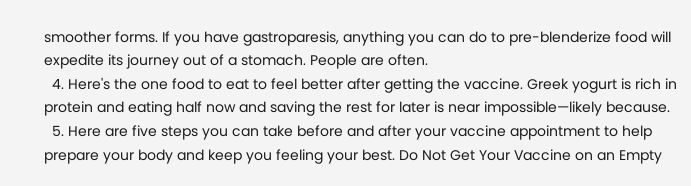smoother forms. If you have gastroparesis, anything you can do to pre-blenderize food will expedite its journey out of a stomach. People are often.
  4. Here's the one food to eat to feel better after getting the vaccine. Greek yogurt is rich in protein and eating half now and saving the rest for later is near impossible—likely because.
  5. Here are five steps you can take before and after your vaccine appointment to help prepare your body and keep you feeling your best. Do Not Get Your Vaccine on an Empty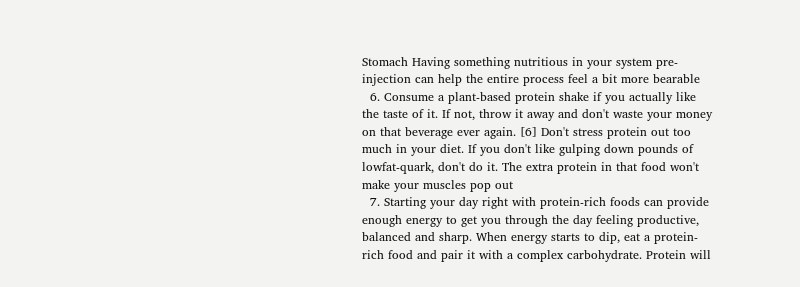Stomach Having something nutritious in your system pre-injection can help the entire process feel a bit more bearable
  6. Consume a plant-based protein shake if you actually like the taste of it. If not, throw it away and don't waste your money on that beverage ever again. [6] Don't stress protein out too much in your diet. If you don't like gulping down pounds of lowfat-quark, don't do it. The extra protein in that food won't make your muscles pop out
  7. Starting your day right with protein-rich foods can provide enough energy to get you through the day feeling productive, balanced and sharp. When energy starts to dip, eat a protein-rich food and pair it with a complex carbohydrate. Protein will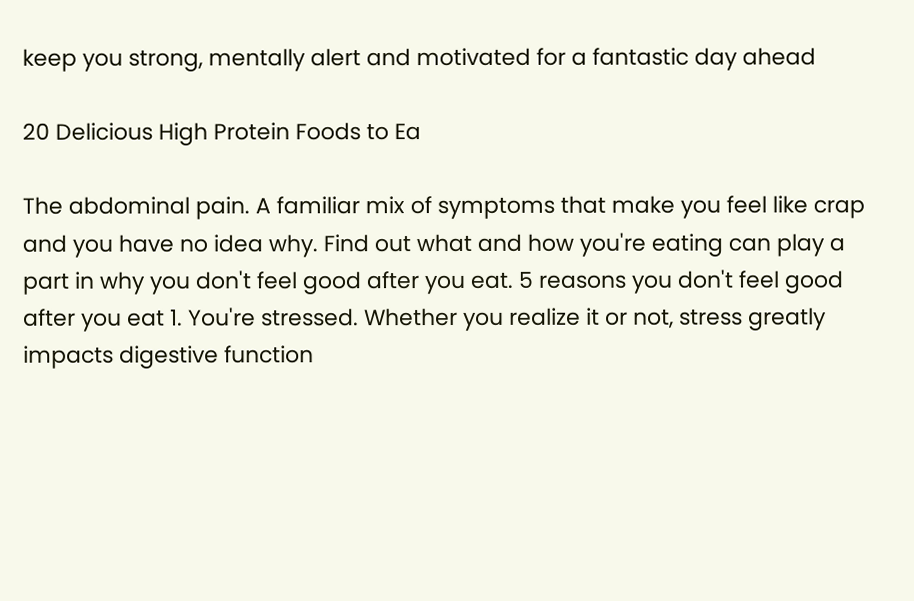keep you strong, mentally alert and motivated for a fantastic day ahead

20 Delicious High Protein Foods to Ea

The abdominal pain. A familiar mix of symptoms that make you feel like crap and you have no idea why. Find out what and how you're eating can play a part in why you don't feel good after you eat. 5 reasons you don't feel good after you eat 1. You're stressed. Whether you realize it or not, stress greatly impacts digestive function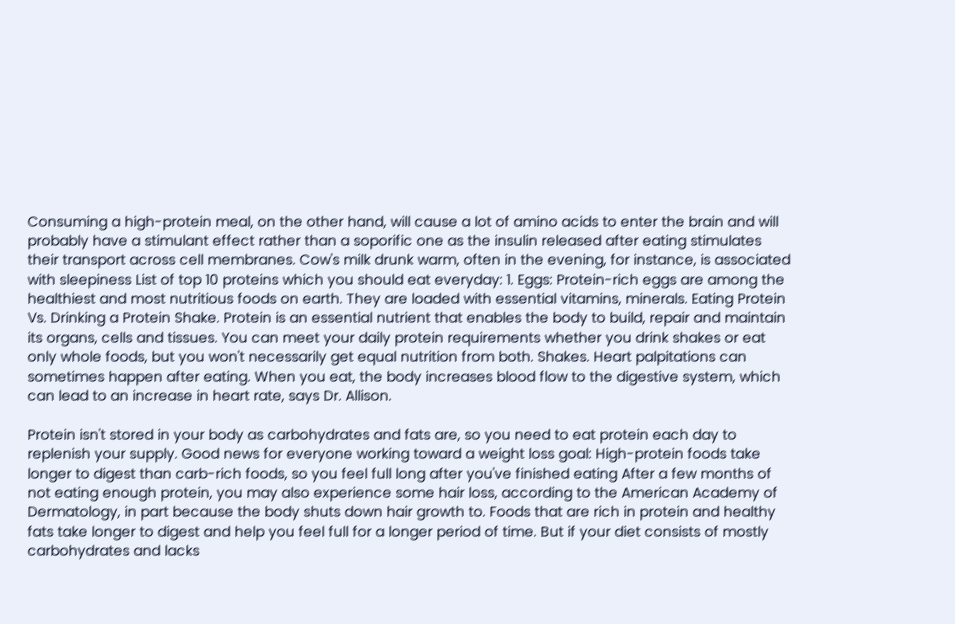Consuming a high-protein meal, on the other hand, will cause a lot of amino acids to enter the brain and will probably have a stimulant effect rather than a soporific one as the insulin released after eating stimulates their transport across cell membranes. Cow's milk drunk warm, often in the evening, for instance, is associated with sleepiness List of top 10 proteins which you should eat everyday: 1. Eggs: Protein-rich eggs are among the healthiest and most nutritious foods on earth. They are loaded with essential vitamins, minerals. Eating Protein Vs. Drinking a Protein Shake. Protein is an essential nutrient that enables the body to build, repair and maintain its organs, cells and tissues. You can meet your daily protein requirements whether you drink shakes or eat only whole foods, but you won't necessarily get equal nutrition from both. Shakes. Heart palpitations can sometimes happen after eating. When you eat, the body increases blood flow to the digestive system, which can lead to an increase in heart rate, says Dr. Allison.

Protein isn't stored in your body as carbohydrates and fats are, so you need to eat protein each day to replenish your supply. Good news for everyone working toward a weight loss goal: High-protein foods take longer to digest than carb-rich foods, so you feel full long after you've finished eating After a few months of not eating enough protein, you may also experience some hair loss, according to the American Academy of Dermatology, in part because the body shuts down hair growth to. Foods that are rich in protein and healthy fats take longer to digest and help you feel full for a longer period of time. But if your diet consists of mostly carbohydrates and lacks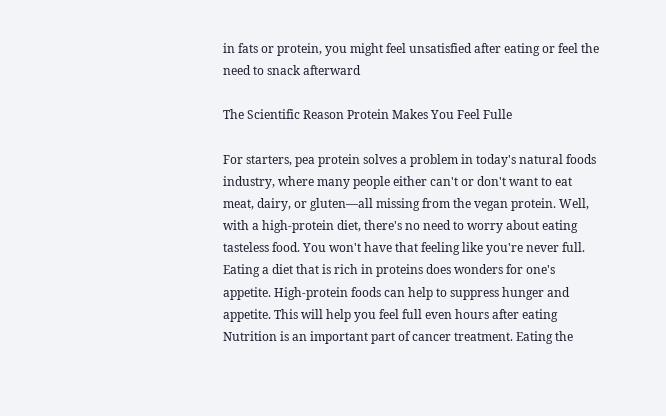in fats or protein, you might feel unsatisfied after eating or feel the need to snack afterward

The Scientific Reason Protein Makes You Feel Fulle

For starters, pea protein solves a problem in today's natural foods industry, where many people either can't or don't want to eat meat, dairy, or gluten—all missing from the vegan protein. Well, with a high-protein diet, there's no need to worry about eating tasteless food. You won't have that feeling like you're never full. Eating a diet that is rich in proteins does wonders for one's appetite. High-protein foods can help to suppress hunger and appetite. This will help you feel full even hours after eating Nutrition is an important part of cancer treatment. Eating the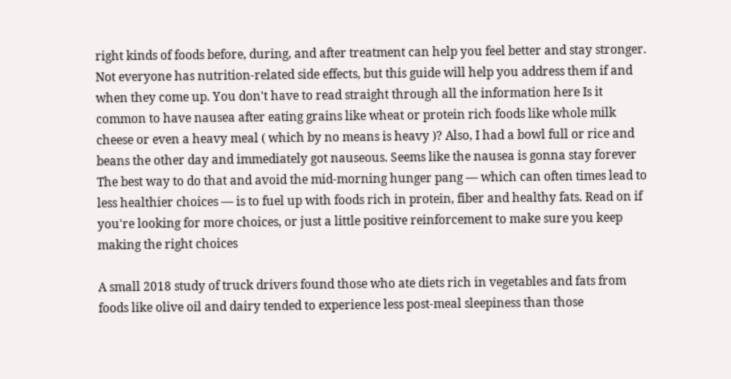right kinds of foods before, during, and after treatment can help you feel better and stay stronger. Not everyone has nutrition-related side effects, but this guide will help you address them if and when they come up. You don't have to read straight through all the information here Is it common to have nausea after eating grains like wheat or protein rich foods like whole milk cheese or even a heavy meal ( which by no means is heavy )? Also, I had a bowl full or rice and beans the other day and immediately got nauseous. Seems like the nausea is gonna stay forever The best way to do that and avoid the mid-morning hunger pang ― which can often times lead to less healthier choices ― is to fuel up with foods rich in protein, fiber and healthy fats. Read on if you're looking for more choices, or just a little positive reinforcement to make sure you keep making the right choices

A small 2018 study of truck drivers found those who ate diets rich in vegetables and fats from foods like olive oil and dairy tended to experience less post-meal sleepiness than those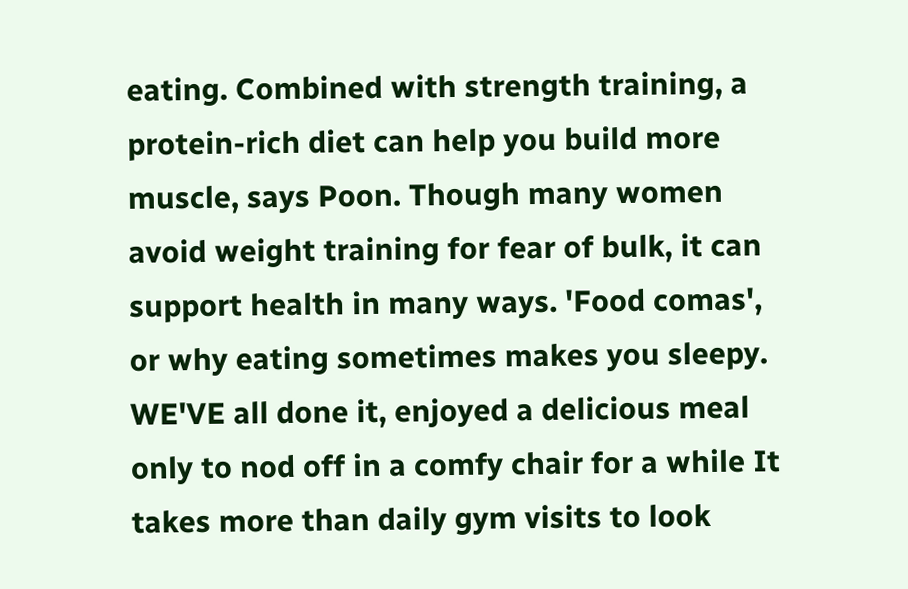eating. Combined with strength training, a protein-rich diet can help you build more muscle, says Poon. Though many women avoid weight training for fear of bulk, it can support health in many ways. 'Food comas', or why eating sometimes makes you sleepy. WE'VE all done it, enjoyed a delicious meal only to nod off in a comfy chair for a while It takes more than daily gym visits to look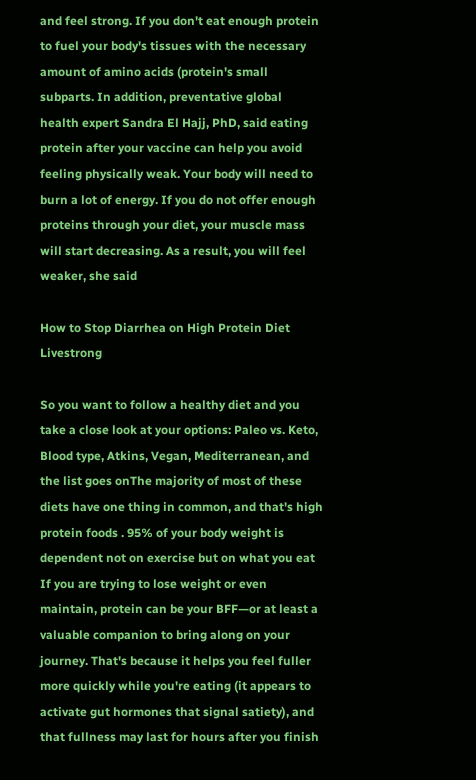and feel strong. If you don't eat enough protein to fuel your body's tissues with the necessary amount of amino acids (protein's small subparts. In addition, preventative global health expert Sandra El Hajj, PhD, said eating protein after your vaccine can help you avoid feeling physically weak. Your body will need to burn a lot of energy. If you do not offer enough proteins through your diet, your muscle mass will start decreasing. As a result, you will feel weaker, she said

How to Stop Diarrhea on High Protein Diet Livestrong

So you want to follow a healthy diet and you take a close look at your options: Paleo vs. Keto, Blood type, Atkins, Vegan, Mediterranean, and the list goes onThe majority of most of these diets have one thing in common, and that's high protein foods . 95% of your body weight is dependent not on exercise but on what you eat If you are trying to lose weight or even maintain, protein can be your BFF—or at least a valuable companion to bring along on your journey. That's because it helps you feel fuller more quickly while you're eating (it appears to activate gut hormones that signal satiety), and that fullness may last for hours after you finish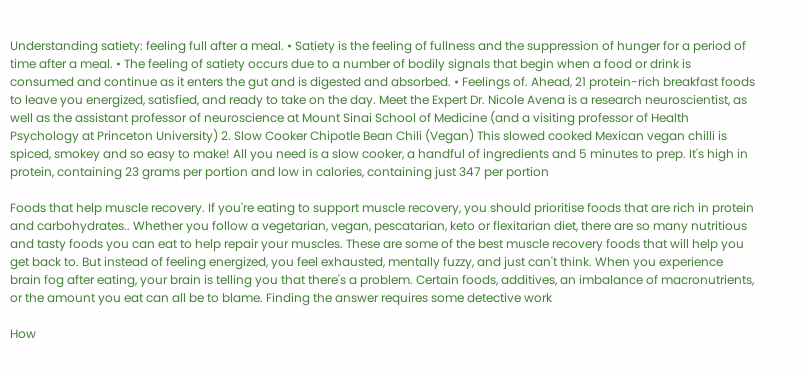Understanding satiety: feeling full after a meal. • Satiety is the feeling of fullness and the suppression of hunger for a period of time after a meal. • The feeling of satiety occurs due to a number of bodily signals that begin when a food or drink is consumed and continue as it enters the gut and is digested and absorbed. • Feelings of. Ahead, 21 protein-rich breakfast foods to leave you energized, satisfied, and ready to take on the day. Meet the Expert Dr. Nicole Avena is a research neuroscientist, as well as the assistant professor of neuroscience at Mount Sinai School of Medicine (and a visiting professor of Health Psychology at Princeton University) 2. Slow Cooker Chipotle Bean Chili (Vegan) This slowed cooked Mexican vegan chilli is spiced, smokey and so easy to make! All you need is a slow cooker, a handful of ingredients and 5 minutes to prep. It's high in protein, containing 23 grams per portion and low in calories, containing just 347 per portion

Foods that help muscle recovery. If you're eating to support muscle recovery, you should prioritise foods that are rich in protein and carbohydrates.. Whether you follow a vegetarian, vegan, pescatarian, keto or flexitarian diet, there are so many nutritious and tasty foods you can eat to help repair your muscles. These are some of the best muscle recovery foods that will help you get back to. But instead of feeling energized, you feel exhausted, mentally fuzzy, and just can't think. When you experience brain fog after eating, your brain is telling you that there's a problem. Certain foods, additives, an imbalance of macronutrients, or the amount you eat can all be to blame. Finding the answer requires some detective work

How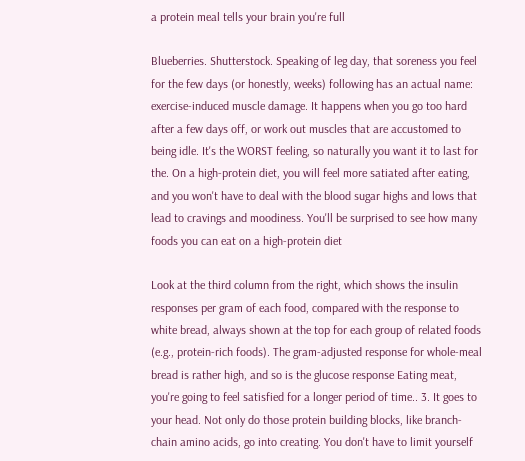a protein meal tells your brain you're full

Blueberries. Shutterstock. Speaking of leg day, that soreness you feel for the few days (or honestly, weeks) following has an actual name: exercise-induced muscle damage. It happens when you go too hard after a few days off, or work out muscles that are accustomed to being idle. It's the WORST feeling, so naturally you want it to last for the. On a high-protein diet, you will feel more satiated after eating, and you won't have to deal with the blood sugar highs and lows that lead to cravings and moodiness. You'll be surprised to see how many foods you can eat on a high-protein diet

Look at the third column from the right, which shows the insulin responses per gram of each food, compared with the response to white bread, always shown at the top for each group of related foods (e.g., protein-rich foods). The gram-adjusted response for whole-meal bread is rather high, and so is the glucose response Eating meat, you're going to feel satisfied for a longer period of time.. 3. It goes to your head. Not only do those protein building blocks, like branch-chain amino acids, go into creating. You don't have to limit yourself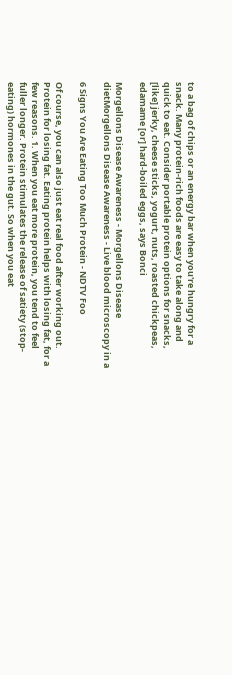to a bag of chips or an energy bar when you're hungry for a snack. Many protein-rich foods are easy to take along and quick to eat. Consider portable protein options for snacks, [like] jerky, cheese sticks, yogurt, nuts, roasted chickpeas, edamame [or] hard-boiled eggs, says Bonci

Morgellons Disease Awareness - Morgellons Disease dietMorgellons Disease Awareness - Live blood microscopy in a

6 Signs You Are Eating Too Much Protein - NDTV Foo

Of course, you can also just eat real food after working out. Protein for losing fat. Eating protein helps with losing fat, for a few reasons. 1. When you eat more protein, you tend to feel fuller longer. Protein stimulates the release of satiety (stop-eating) hormones in the gut. So when you eat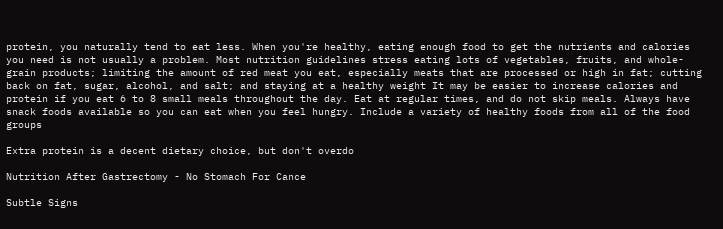protein, you naturally tend to eat less. When you're healthy, eating enough food to get the nutrients and calories you need is not usually a problem. Most nutrition guidelines stress eating lots of vegetables, fruits, and whole-grain products; limiting the amount of red meat you eat, especially meats that are processed or high in fat; cutting back on fat, sugar, alcohol, and salt; and staying at a healthy weight It may be easier to increase calories and protein if you eat 6 to 8 small meals throughout the day. Eat at regular times, and do not skip meals. Always have snack foods available so you can eat when you feel hungry. Include a variety of healthy foods from all of the food groups

Extra protein is a decent dietary choice, but don't overdo

Nutrition After Gastrectomy - No Stomach For Cance

Subtle Signs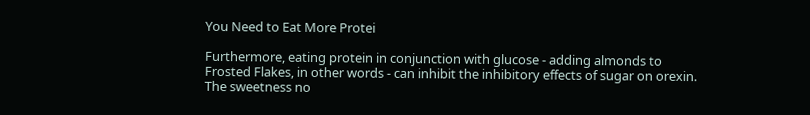You Need to Eat More Protei

Furthermore, eating protein in conjunction with glucose - adding almonds to Frosted Flakes, in other words - can inhibit the inhibitory effects of sugar on orexin. The sweetness no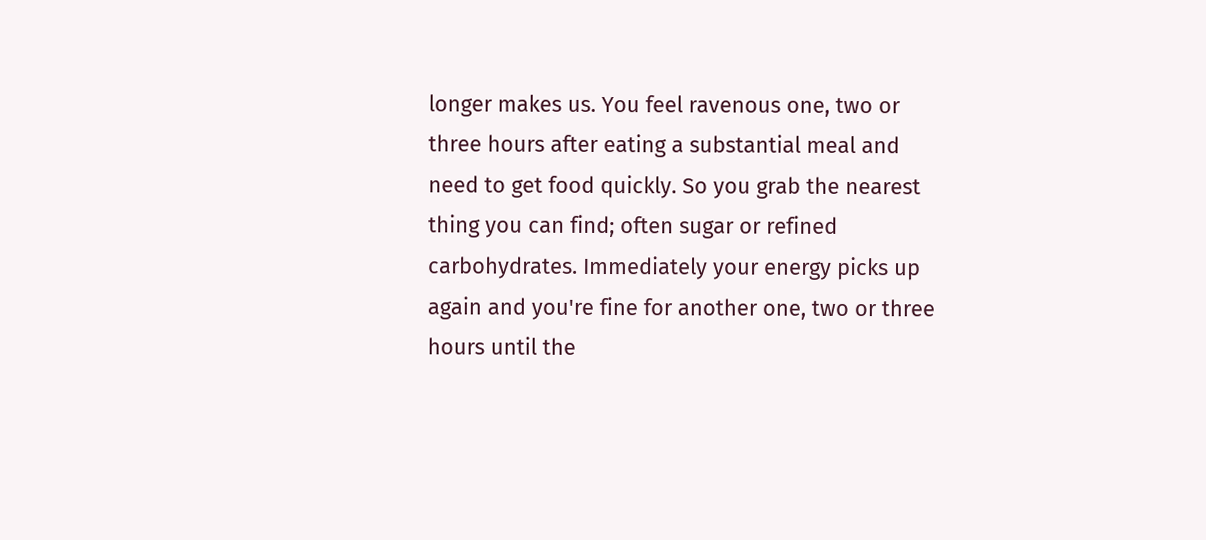longer makes us. You feel ravenous one, two or three hours after eating a substantial meal and need to get food quickly. So you grab the nearest thing you can find; often sugar or refined carbohydrates. Immediately your energy picks up again and you're fine for another one, two or three hours until the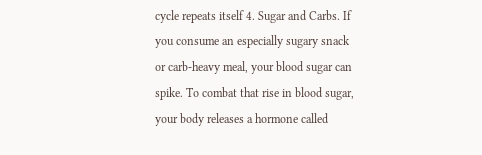cycle repeats itself 4. Sugar and Carbs. If you consume an especially sugary snack or carb-heavy meal, your blood sugar can spike. To combat that rise in blood sugar, your body releases a hormone called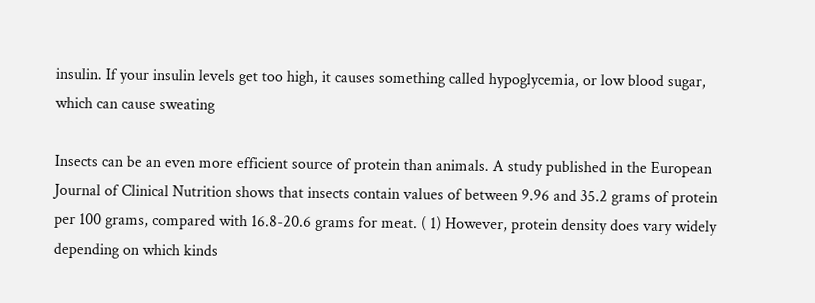insulin. If your insulin levels get too high, it causes something called hypoglycemia, or low blood sugar, which can cause sweating

Insects can be an even more efficient source of protein than animals. A study published in the European Journal of Clinical Nutrition shows that insects contain values of between 9.96 and 35.2 grams of protein per 100 grams, compared with 16.8-20.6 grams for meat. ( 1) However, protein density does vary widely depending on which kinds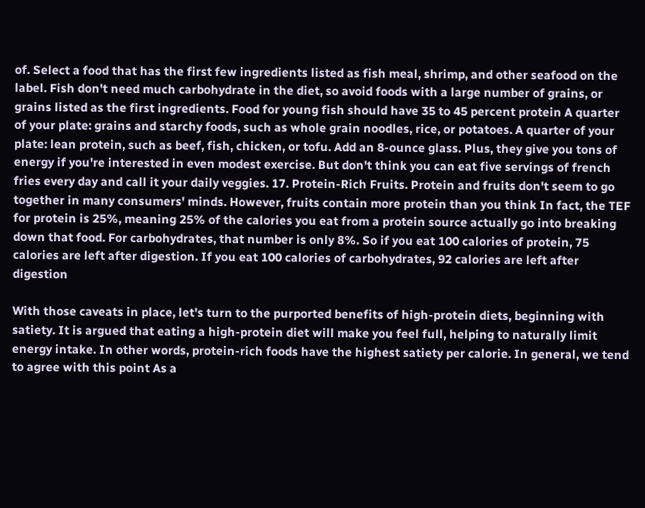of. Select a food that has the first few ingredients listed as fish meal, shrimp, and other seafood on the label. Fish don't need much carbohydrate in the diet, so avoid foods with a large number of grains, or grains listed as the first ingredients. Food for young fish should have 35 to 45 percent protein A quarter of your plate: grains and starchy foods, such as whole grain noodles, rice, or potatoes. A quarter of your plate: lean protein, such as beef, fish, chicken, or tofu. Add an 8-ounce glass. Plus, they give you tons of energy if you're interested in even modest exercise. But don't think you can eat five servings of french fries every day and call it your daily veggies. 17. Protein-Rich Fruits. Protein and fruits don't seem to go together in many consumers' minds. However, fruits contain more protein than you think In fact, the TEF for protein is 25%, meaning 25% of the calories you eat from a protein source actually go into breaking down that food. For carbohydrates, that number is only 8%. So if you eat 100 calories of protein, 75 calories are left after digestion. If you eat 100 calories of carbohydrates, 92 calories are left after digestion

With those caveats in place, let's turn to the purported benefits of high-protein diets, beginning with satiety. It is argued that eating a high-protein diet will make you feel full, helping to naturally limit energy intake. In other words, protein-rich foods have the highest satiety per calorie. In general, we tend to agree with this point As a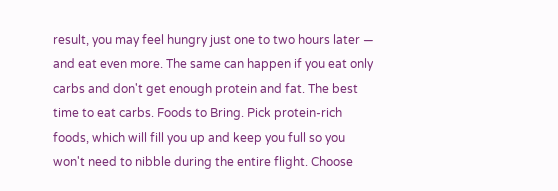result, you may feel hungry just one to two hours later — and eat even more. The same can happen if you eat only carbs and don't get enough protein and fat. The best time to eat carbs. Foods to Bring. Pick protein-rich foods, which will fill you up and keep you full so you won't need to nibble during the entire flight. Choose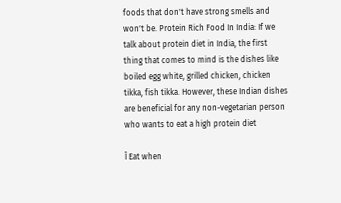foods that don't have strong smells and won't be. Protein Rich Food In India: If we talk about protein diet in India, the first thing that comes to mind is the dishes like boiled egg white, grilled chicken, chicken tikka, fish tikka. However, these Indian dishes are beneficial for any non-vegetarian person who wants to eat a high protein diet

Î Eat when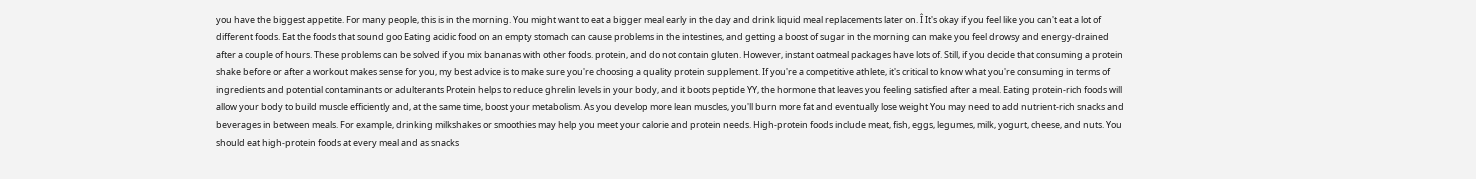you have the biggest appetite. For many people, this is in the morning. You might want to eat a bigger meal early in the day and drink liquid meal replacements later on. Î It's okay if you feel like you can't eat a lot of different foods. Eat the foods that sound goo Eating acidic food on an empty stomach can cause problems in the intestines, and getting a boost of sugar in the morning can make you feel drowsy and energy-drained after a couple of hours. These problems can be solved if you mix bananas with other foods. protein, and do not contain gluten. However, instant oatmeal packages have lots of. Still, if you decide that consuming a protein shake before or after a workout makes sense for you, my best advice is to make sure you're choosing a quality protein supplement. If you're a competitive athlete, it's critical to know what you're consuming in terms of ingredients and potential contaminants or adulterants Protein helps to reduce ghrelin levels in your body, and it boots peptide YY, the hormone that leaves you feeling satisfied after a meal. Eating protein-rich foods will allow your body to build muscle efficiently and, at the same time, boost your metabolism. As you develop more lean muscles, you'll burn more fat and eventually lose weight You may need to add nutrient-rich snacks and beverages in between meals. For example, drinking milkshakes or smoothies may help you meet your calorie and protein needs. High-protein foods include meat, fish, eggs, legumes, milk, yogurt, cheese, and nuts. You should eat high-protein foods at every meal and as snacks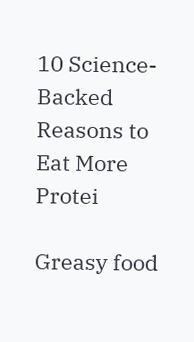10 Science-Backed Reasons to Eat More Protei

Greasy food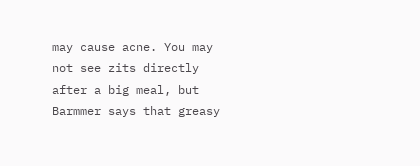may cause acne. You may not see zits directly after a big meal, but Barmmer says that greasy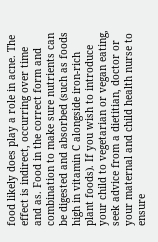food likely does play a role in acne. The effect is indirect, occurring over time and as. Food in the correct form and combination to make sure nutrients can be digested and absorbed (such as foods high in vitamin C alongside iron-rich plant foods). If you wish to introduce your child to vegetarian or vegan eating, seek advice from a dietitian, doctor or your maternal and child health nurse to ensure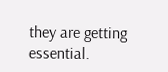they are getting essential.